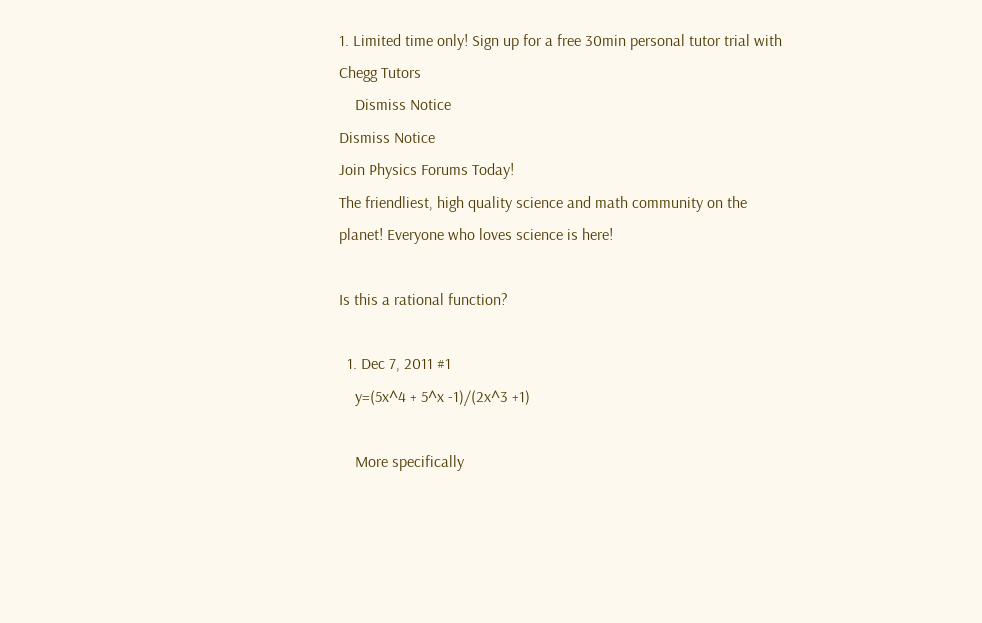1. Limited time only! Sign up for a free 30min personal tutor trial with Chegg Tutors
    Dismiss Notice
Dismiss Notice
Join Physics Forums Today!
The friendliest, high quality science and math community on the planet! Everyone who loves science is here!

Is this a rational function?

  1. Dec 7, 2011 #1
    y=(5x^4 + 5^x -1)/(2x^3 +1)

    More specifically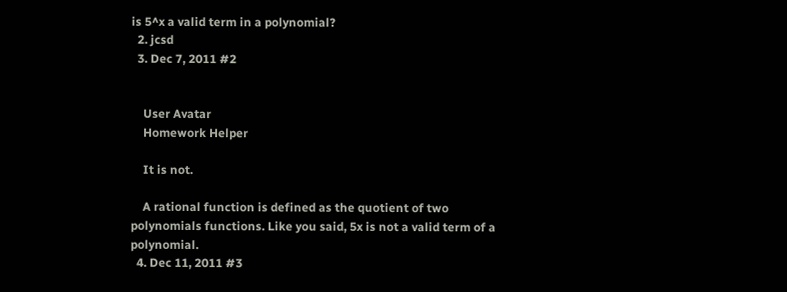is 5^x a valid term in a polynomial?
  2. jcsd
  3. Dec 7, 2011 #2


    User Avatar
    Homework Helper

    It is not.

    A rational function is defined as the quotient of two polynomials functions. Like you said, 5x is not a valid term of a polynomial.
  4. Dec 11, 2011 #3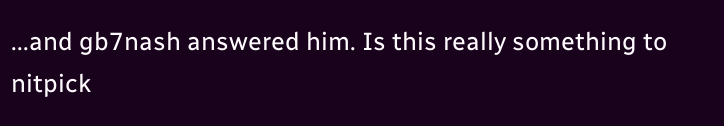...and gb7nash answered him. Is this really something to nitpick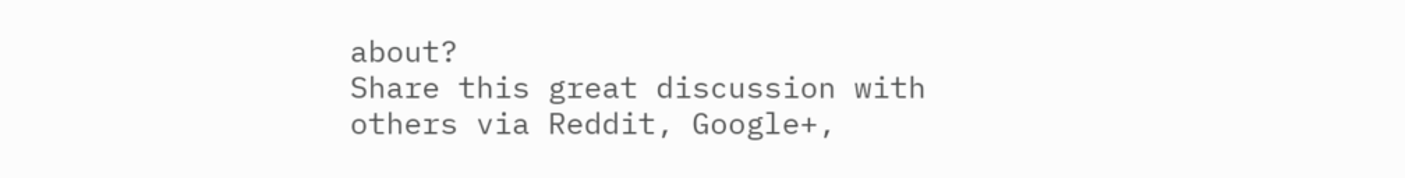about?
Share this great discussion with others via Reddit, Google+,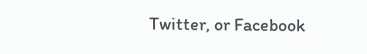Twitter, or Facebook